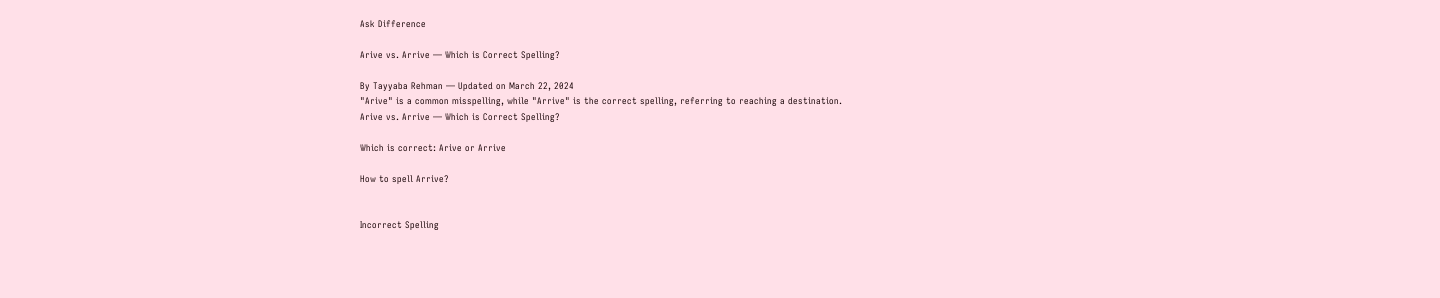Ask Difference

Arive vs. Arrive — Which is Correct Spelling?

By Tayyaba Rehman — Updated on March 22, 2024
"Arive" is a common misspelling, while "Arrive" is the correct spelling, referring to reaching a destination.
Arive vs. Arrive — Which is Correct Spelling?

Which is correct: Arive or Arrive

How to spell Arrive?


Incorrect Spelling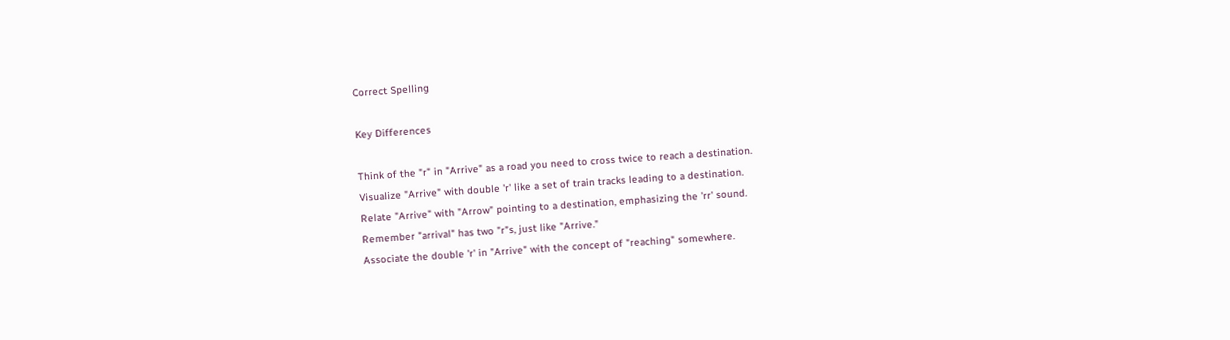Correct Spelling

Key Differences

Think of the "r" in "Arrive" as a road you need to cross twice to reach a destination.
Visualize "Arrive" with double 'r' like a set of train tracks leading to a destination.
Relate "Arrive" with "Arrow" pointing to a destination, emphasizing the 'rr' sound.
Remember "arrival" has two "r"s, just like "Arrive."
Associate the double 'r' in "Arrive" with the concept of "reaching" somewhere.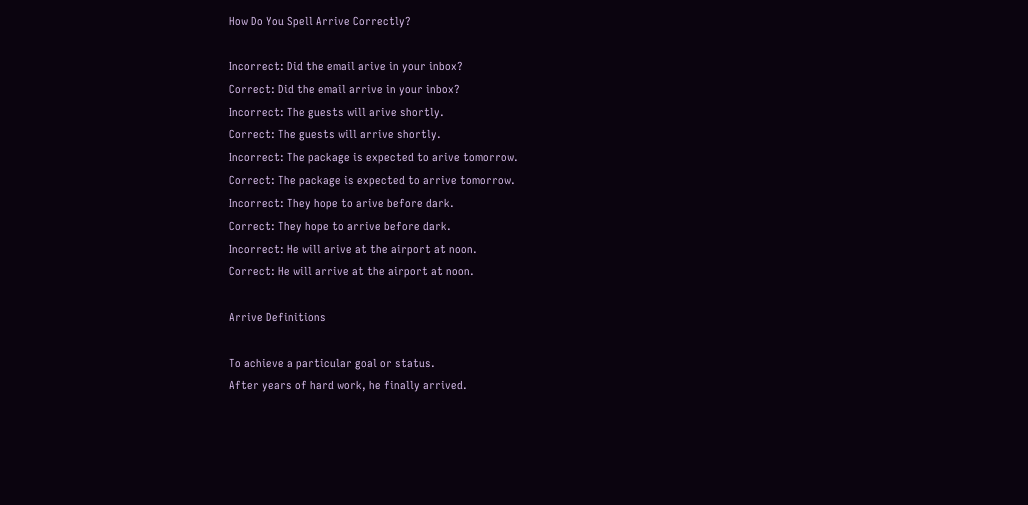How Do You Spell Arrive Correctly?

Incorrect: Did the email arive in your inbox?
Correct: Did the email arrive in your inbox?
Incorrect: The guests will arive shortly.
Correct: The guests will arrive shortly.
Incorrect: The package is expected to arive tomorrow.
Correct: The package is expected to arrive tomorrow.
Incorrect: They hope to arive before dark.
Correct: They hope to arrive before dark.
Incorrect: He will arive at the airport at noon.
Correct: He will arrive at the airport at noon.

Arrive Definitions

To achieve a particular goal or status.
After years of hard work, he finally arrived.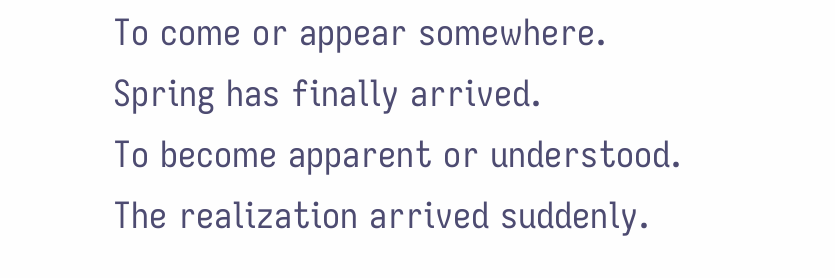To come or appear somewhere.
Spring has finally arrived.
To become apparent or understood.
The realization arrived suddenly.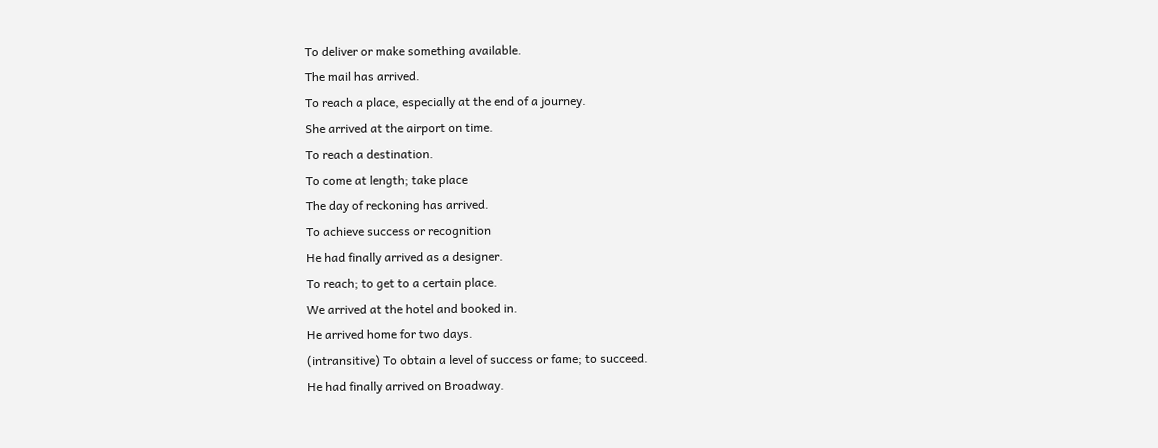To deliver or make something available.
The mail has arrived.
To reach a place, especially at the end of a journey.
She arrived at the airport on time.
To reach a destination.
To come at length; take place
The day of reckoning has arrived.
To achieve success or recognition
He had finally arrived as a designer.
To reach; to get to a certain place.
We arrived at the hotel and booked in.
He arrived home for two days.
(intransitive) To obtain a level of success or fame; to succeed.
He had finally arrived on Broadway.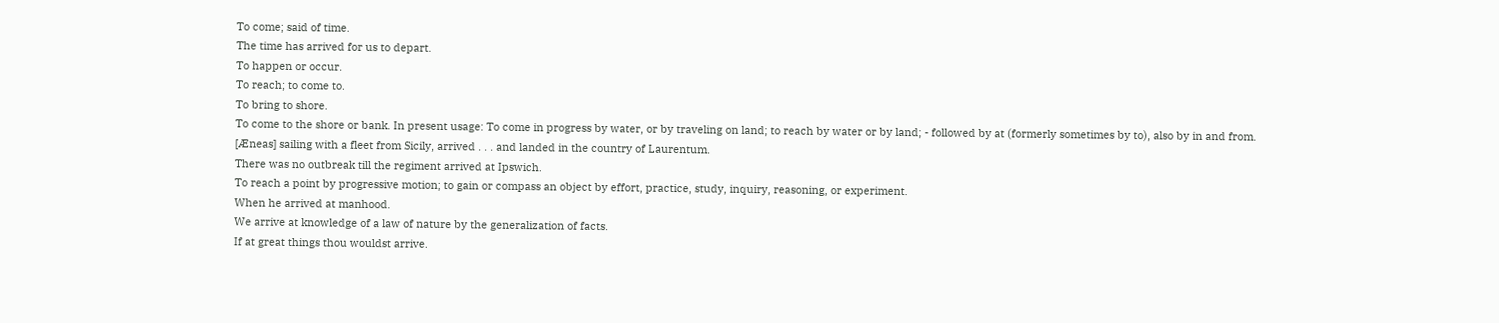To come; said of time.
The time has arrived for us to depart.
To happen or occur.
To reach; to come to.
To bring to shore.
To come to the shore or bank. In present usage: To come in progress by water, or by traveling on land; to reach by water or by land; - followed by at (formerly sometimes by to), also by in and from.
[Æneas] sailing with a fleet from Sicily, arrived . . . and landed in the country of Laurentum.
There was no outbreak till the regiment arrived at Ipswich.
To reach a point by progressive motion; to gain or compass an object by effort, practice, study, inquiry, reasoning, or experiment.
When he arrived at manhood.
We arrive at knowledge of a law of nature by the generalization of facts.
If at great things thou wouldst arrive.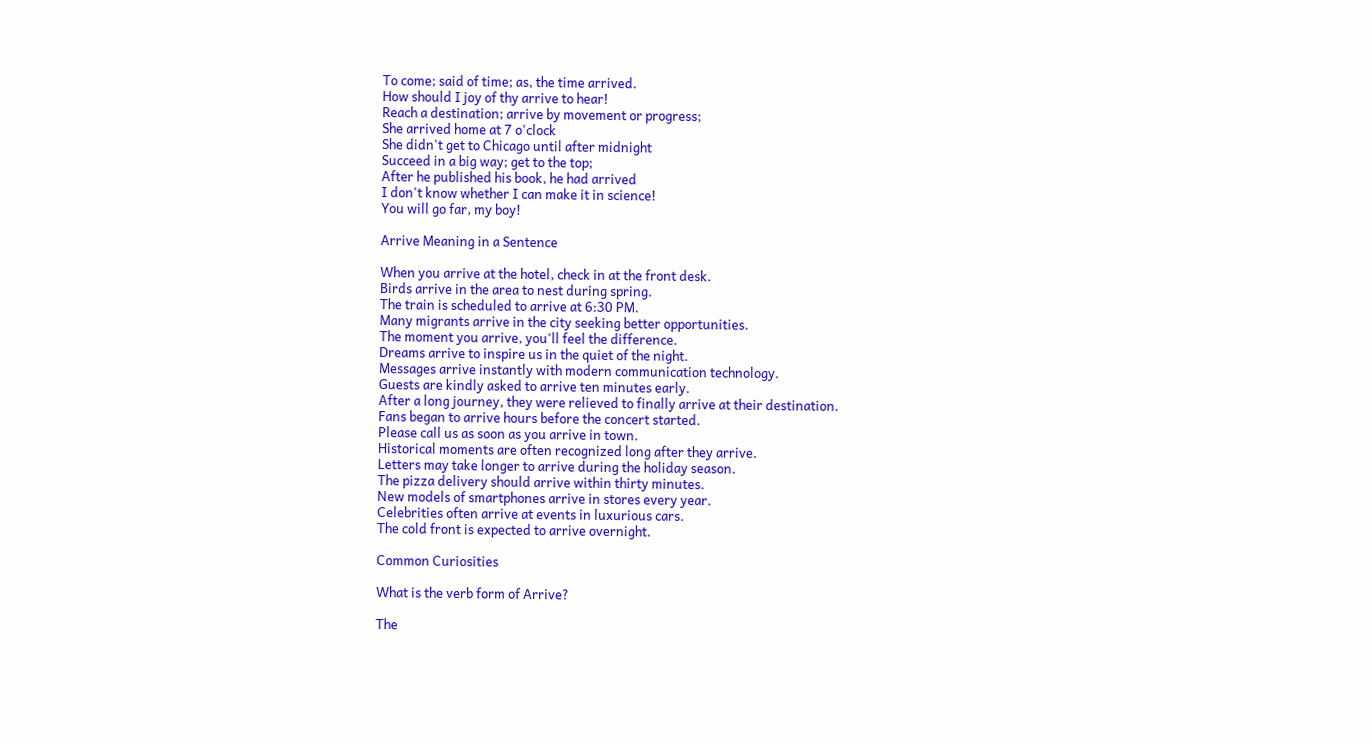To come; said of time; as, the time arrived.
How should I joy of thy arrive to hear!
Reach a destination; arrive by movement or progress;
She arrived home at 7 o'clock
She didn't get to Chicago until after midnight
Succeed in a big way; get to the top;
After he published his book, he had arrived
I don't know whether I can make it in science!
You will go far, my boy!

Arrive Meaning in a Sentence

When you arrive at the hotel, check in at the front desk.
Birds arrive in the area to nest during spring.
The train is scheduled to arrive at 6:30 PM.
Many migrants arrive in the city seeking better opportunities.
The moment you arrive, you'll feel the difference.
Dreams arrive to inspire us in the quiet of the night.
Messages arrive instantly with modern communication technology.
Guests are kindly asked to arrive ten minutes early.
After a long journey, they were relieved to finally arrive at their destination.
Fans began to arrive hours before the concert started.
Please call us as soon as you arrive in town.
Historical moments are often recognized long after they arrive.
Letters may take longer to arrive during the holiday season.
The pizza delivery should arrive within thirty minutes.
New models of smartphones arrive in stores every year.
Celebrities often arrive at events in luxurious cars.
The cold front is expected to arrive overnight.

Common Curiosities

What is the verb form of Arrive?

The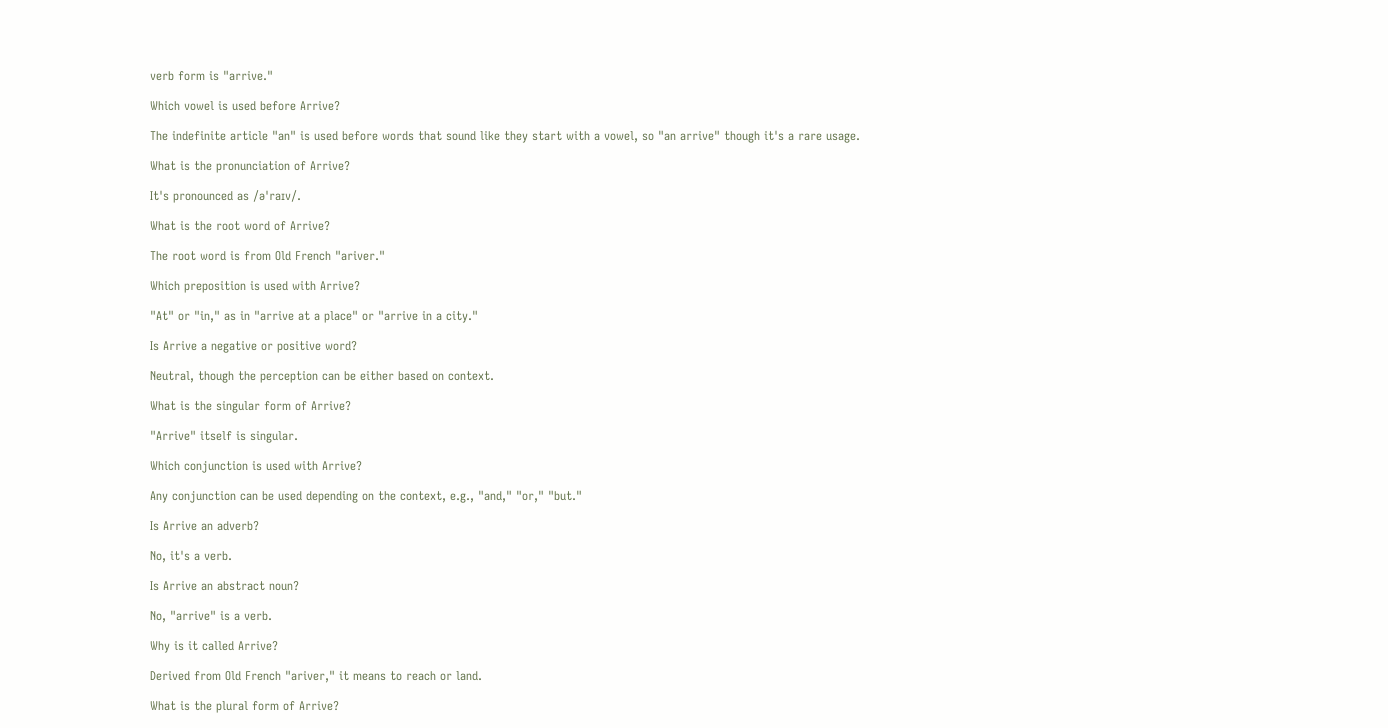verb form is "arrive."

Which vowel is used before Arrive?

The indefinite article "an" is used before words that sound like they start with a vowel, so "an arrive" though it's a rare usage.

What is the pronunciation of Arrive?

It's pronounced as /əˈraɪv/.

What is the root word of Arrive?

The root word is from Old French "ariver."

Which preposition is used with Arrive?

"At" or "in," as in "arrive at a place" or "arrive in a city."

Is Arrive a negative or positive word?

Neutral, though the perception can be either based on context.

What is the singular form of Arrive?

"Arrive" itself is singular.

Which conjunction is used with Arrive?

Any conjunction can be used depending on the context, e.g., "and," "or," "but."

Is Arrive an adverb?

No, it's a verb.

Is Arrive an abstract noun?

No, "arrive" is a verb.

Why is it called Arrive?

Derived from Old French "ariver," it means to reach or land.

What is the plural form of Arrive?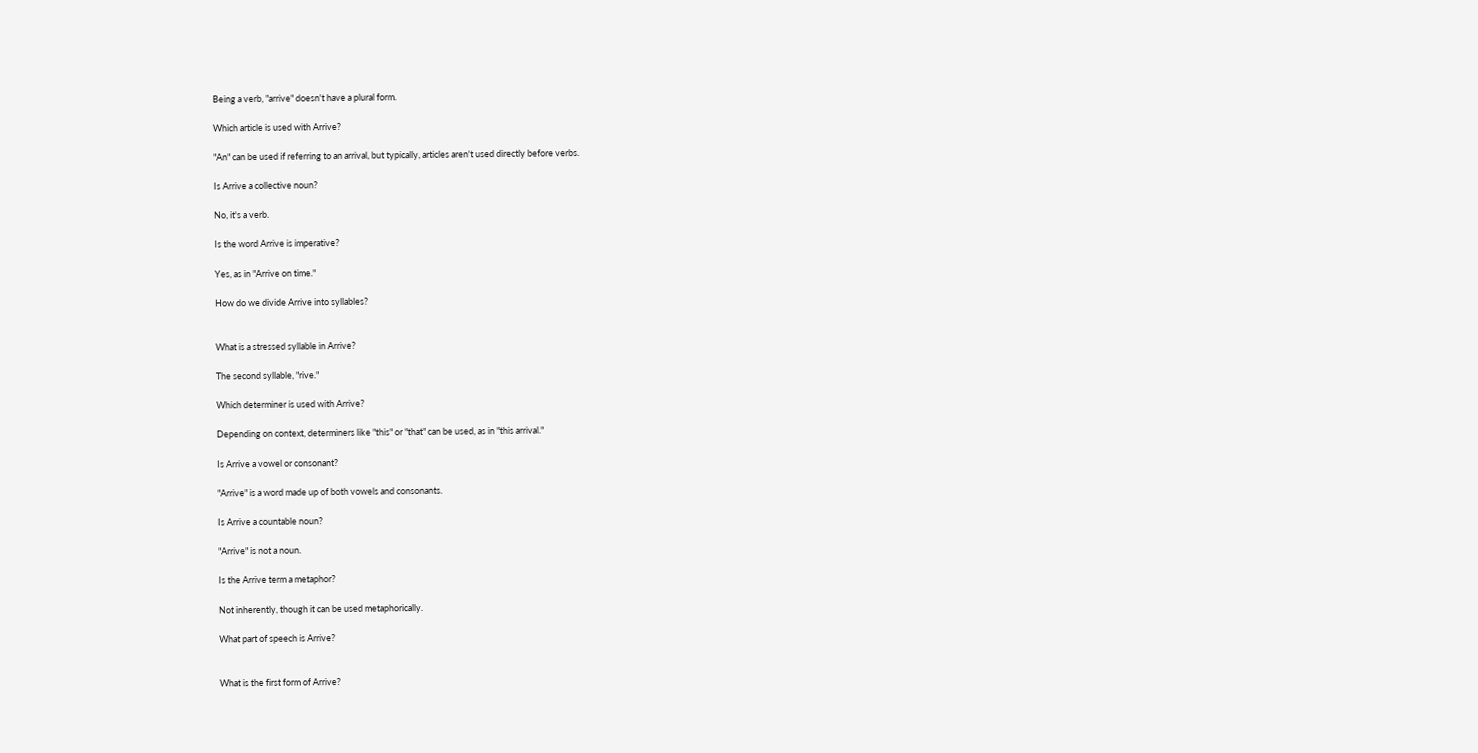Being a verb, "arrive" doesn't have a plural form.

Which article is used with Arrive?

"An" can be used if referring to an arrival, but typically, articles aren't used directly before verbs.

Is Arrive a collective noun?

No, it's a verb.

Is the word Arrive is imperative?

Yes, as in "Arrive on time."

How do we divide Arrive into syllables?


What is a stressed syllable in Arrive?

The second syllable, "rive."

Which determiner is used with Arrive?

Depending on context, determiners like "this" or "that" can be used, as in "this arrival."

Is Arrive a vowel or consonant?

"Arrive" is a word made up of both vowels and consonants.

Is Arrive a countable noun?

"Arrive" is not a noun.

Is the Arrive term a metaphor?

Not inherently, though it can be used metaphorically.

What part of speech is Arrive?


What is the first form of Arrive?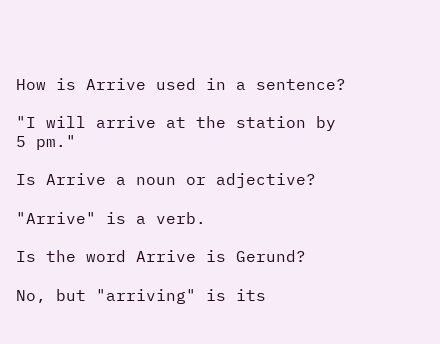How is Arrive used in a sentence?

"I will arrive at the station by 5 pm."

Is Arrive a noun or adjective?

"Arrive" is a verb.

Is the word Arrive is Gerund?

No, but "arriving" is its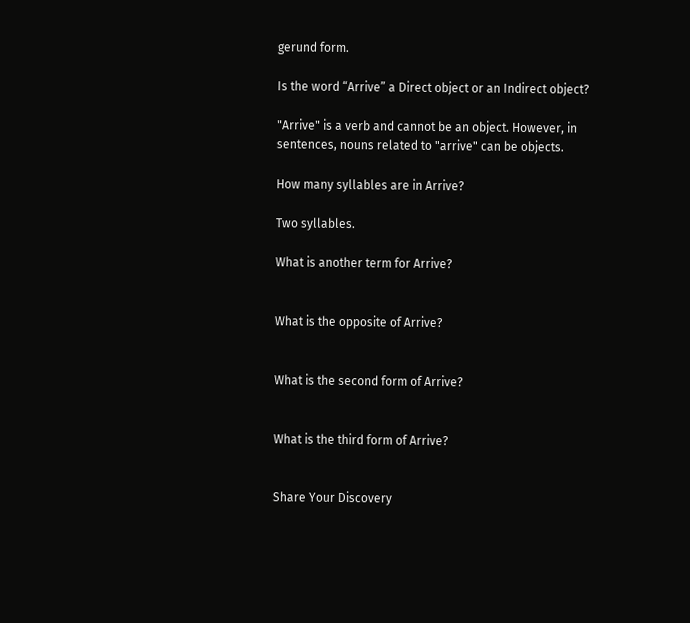gerund form.

Is the word “Arrive” a Direct object or an Indirect object?

"Arrive" is a verb and cannot be an object. However, in sentences, nouns related to "arrive" can be objects.

How many syllables are in Arrive?

Two syllables.

What is another term for Arrive?


What is the opposite of Arrive?


What is the second form of Arrive?


What is the third form of Arrive?


Share Your Discovery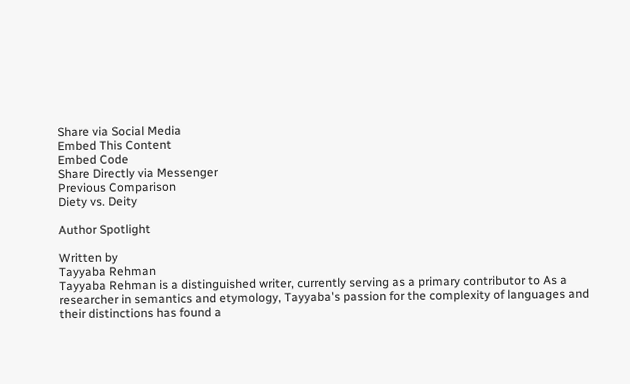Share via Social Media
Embed This Content
Embed Code
Share Directly via Messenger
Previous Comparison
Diety vs. Deity

Author Spotlight

Written by
Tayyaba Rehman
Tayyaba Rehman is a distinguished writer, currently serving as a primary contributor to As a researcher in semantics and etymology, Tayyaba's passion for the complexity of languages and their distinctions has found a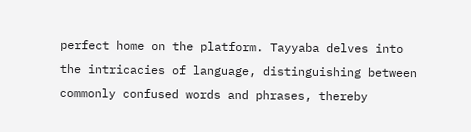perfect home on the platform. Tayyaba delves into the intricacies of language, distinguishing between commonly confused words and phrases, thereby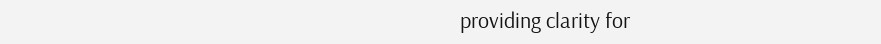providing clarity for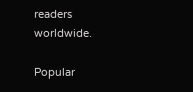readers worldwide.

Popular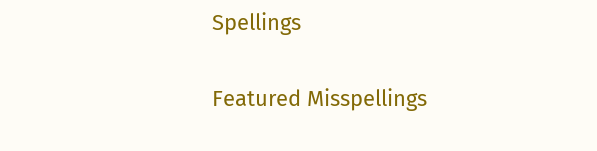Spellings

Featured Misspellings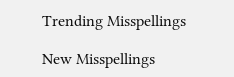Trending Misspellings

New Misspellings